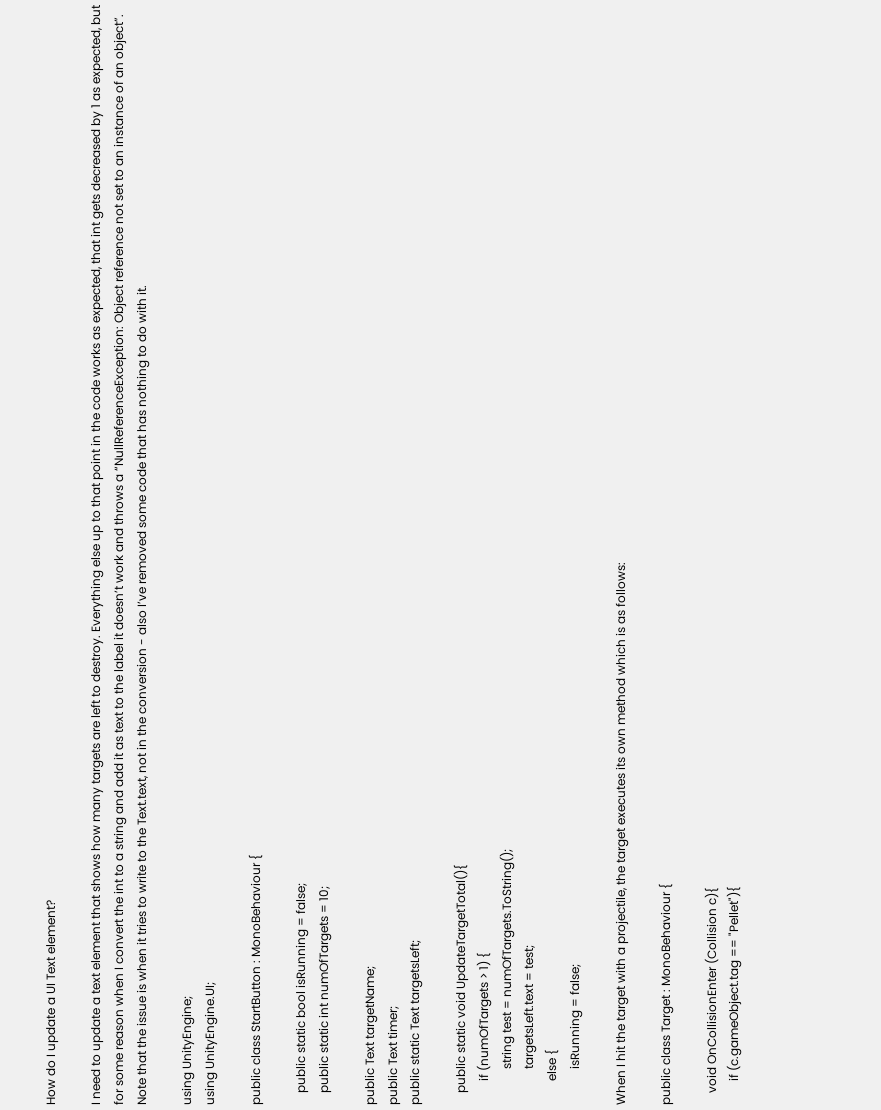How do I update a UI Text element?

I need to update a text element that shows how many targets are left to destroy. Everything else up to that point in the code works as expected, that int gets decreased by 1 as expected, but for some reason when I convert the int to a string and add it as text to the label it doesn’t work and throws a “NullReferenceException: Object reference not set to an instance of an object”. Note that the issue is when it tries to write to the Text.text, not in the conversion - also I’ve removed some code that has nothing to do with it.

using UnityEngine;
using UnityEngine.UI;

public class StartButton : MonoBehaviour {

    public static bool isRunning = false;
    public static int numOfTargets = 10;

public Text targetName;
public Text timer;
public static Text targetsLeft;

    public static void UpdateTargetTotal(){
        if (numOfTargets > 1) {
            string test = numOfTargets.ToString();
            targetsLeft.text = test;
        else {
            isRunning = false;

When I hit the target with a projectile, the target executes its own method which is as follows:

public class Target : MonoBehaviour {

    void OnCollisionEnter (Collision c){
        if (c.gameObject.tag == "Pellet"){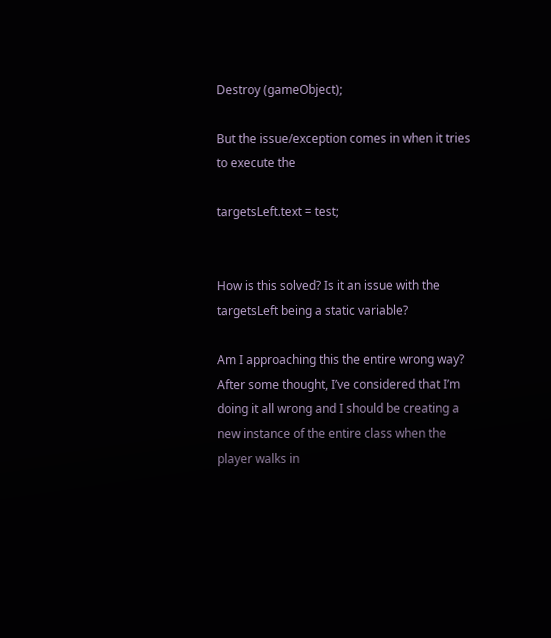Destroy (gameObject);

But the issue/exception comes in when it tries to execute the

targetsLeft.text = test;


How is this solved? Is it an issue with the targetsLeft being a static variable?

Am I approaching this the entire wrong way? After some thought, I’ve considered that I’m doing it all wrong and I should be creating a new instance of the entire class when the player walks in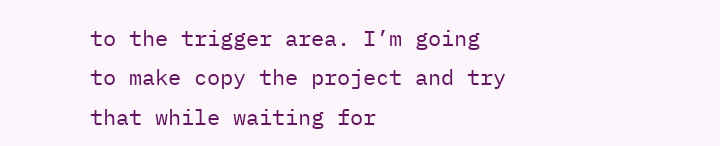to the trigger area. I’m going to make copy the project and try that while waiting for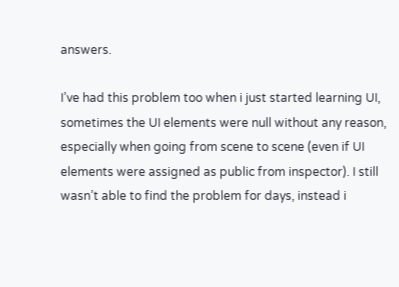answers.

I’ve had this problem too when i just started learning UI, sometimes the UI elements were null without any reason, especially when going from scene to scene (even if UI elements were assigned as public from inspector). I still wasn’t able to find the problem for days, instead i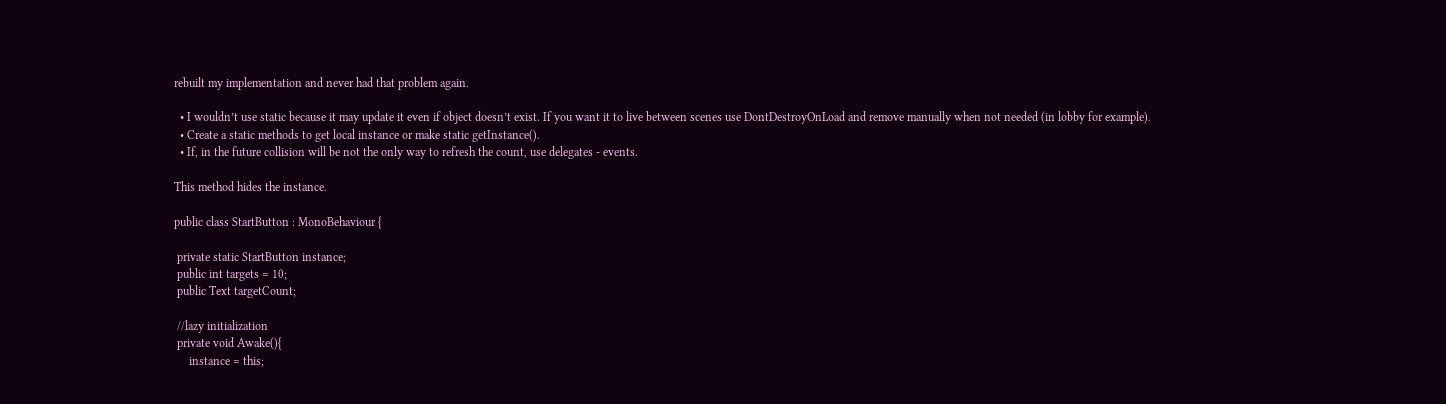rebuilt my implementation and never had that problem again.

  • I wouldn’t use static because it may update it even if object doesn’t exist. If you want it to live between scenes use DontDestroyOnLoad and remove manually when not needed (in lobby for example).
  • Create a static methods to get local instance or make static getInstance().
  • If, in the future collision will be not the only way to refresh the count, use delegates - events.

This method hides the instance.

public class StartButton : MonoBehaviour {

 private static StartButton instance;
 public int targets = 10;
 public Text targetCount;

 //lazy initialization
 private void Awake(){
     instance = this;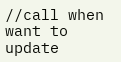//call when want to update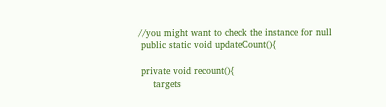//you might want to check the instance for null
 public static void updateCount(){

 private void recount(){
     targets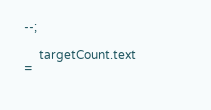--;

     targetCount.text =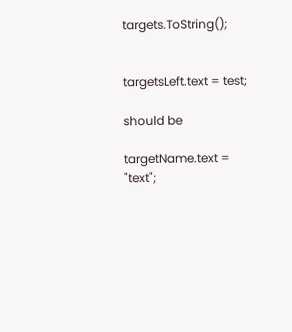targets.ToString();


targetsLeft.text = test;

should be

targetName.text = "text";